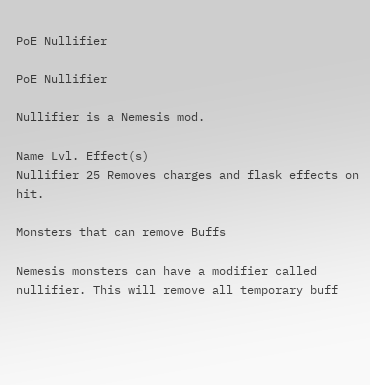PoE Nullifier

PoE Nullifier

Nullifier is a Nemesis mod.

Name Lvl. Effect(s)
Nullifier 25 Removes charges and flask effects on hit.

Monsters that can remove Buffs

Nemesis monsters can have a modifier called nullifier. This will remove all temporary buff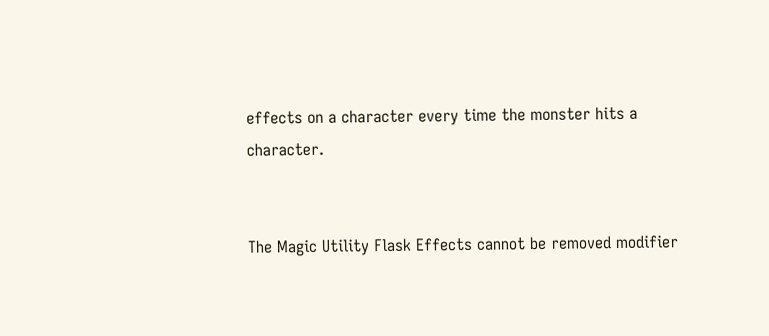effects on a character every time the monster hits a character.


The Magic Utility Flask Effects cannot be removed modifier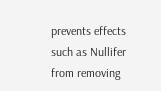prevents effects such as Nullifer from removing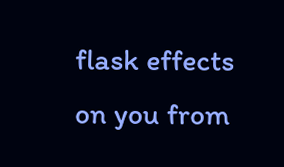flask effects on you from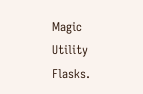Magic Utility Flasks.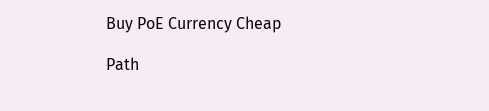Buy PoE Currency Cheap

Path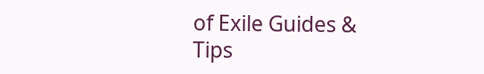of Exile Guides & Tips